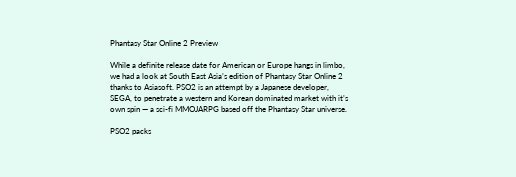Phantasy Star Online 2 Preview

While a definite release date for American or Europe hangs in limbo, we had a look at South East Asia’s edition of Phantasy Star Online 2 thanks to Asiasoft. PSO2 is an attempt by a Japanese developer, SEGA, to penetrate a western and Korean dominated market with it’s own spin — a sci-fi MMOJARPG based off the Phantasy Star universe.

PSO2 packs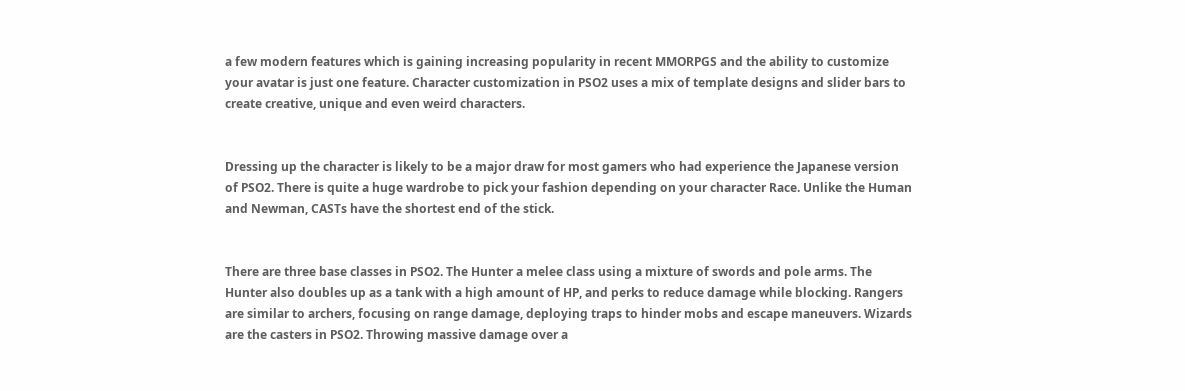a few modern features which is gaining increasing popularity in recent MMORPGS and the ability to customize your avatar is just one feature. Character customization in PSO2 uses a mix of template designs and slider bars to create creative, unique and even weird characters.


Dressing up the character is likely to be a major draw for most gamers who had experience the Japanese version of PSO2. There is quite a huge wardrobe to pick your fashion depending on your character Race. Unlike the Human and Newman, CASTs have the shortest end of the stick.


There are three base classes in PSO2. The Hunter a melee class using a mixture of swords and pole arms. The Hunter also doubles up as a tank with a high amount of HP, and perks to reduce damage while blocking. Rangers are similar to archers, focusing on range damage, deploying traps to hinder mobs and escape maneuvers. Wizards are the casters in PSO2. Throwing massive damage over a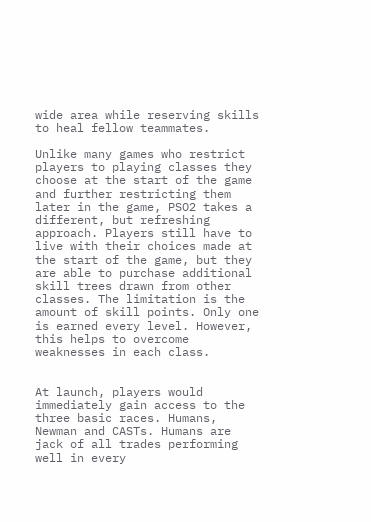wide area while reserving skills to heal fellow teammates.

Unlike many games who restrict players to playing classes they choose at the start of the game and further restricting them later in the game, PSO2 takes a different, but refreshing approach. Players still have to live with their choices made at the start of the game, but they are able to purchase additional skill trees drawn from other classes. The limitation is the amount of skill points. Only one is earned every level. However, this helps to overcome weaknesses in each class.


At launch, players would immediately gain access to the three basic races. Humans, Newman and CASTs. Humans are jack of all trades performing well in every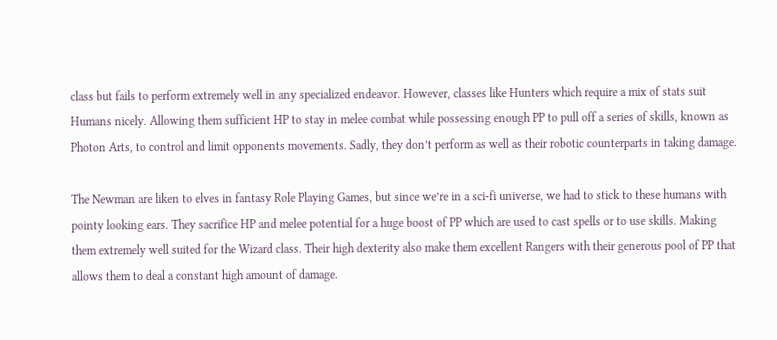class but fails to perform extremely well in any specialized endeavor. However, classes like Hunters which require a mix of stats suit Humans nicely. Allowing them sufficient HP to stay in melee combat while possessing enough PP to pull off a series of skills, known as Photon Arts, to control and limit opponents movements. Sadly, they don’t perform as well as their robotic counterparts in taking damage.

The Newman are liken to elves in fantasy Role Playing Games, but since we’re in a sci-fi universe, we had to stick to these humans with pointy looking ears. They sacrifice HP and melee potential for a huge boost of PP which are used to cast spells or to use skills. Making them extremely well suited for the Wizard class. Their high dexterity also make them excellent Rangers with their generous pool of PP that allows them to deal a constant high amount of damage.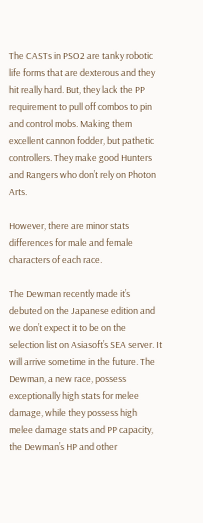The CASTs in PSO2 are tanky robotic life forms that are dexterous and they hit really hard. But, they lack the PP requirement to pull off combos to pin and control mobs. Making them excellent cannon fodder, but pathetic controllers. They make good Hunters and Rangers who don’t rely on Photon Arts.

However, there are minor stats differences for male and female characters of each race.

The Dewman recently made it’s debuted on the Japanese edition and we don’t expect it to be on the selection list on Asiasoft’s SEA server. It will arrive sometime in the future. The Dewman, a new race, possess exceptionally high stats for melee damage, while they possess high melee damage stats and PP capacity, the Dewman’s HP and other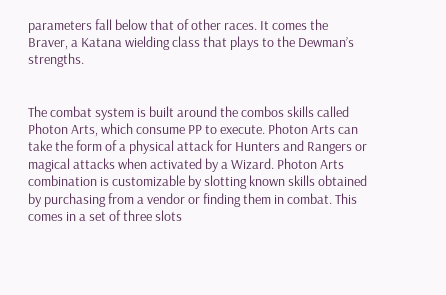parameters fall below that of other races. It comes the Braver, a Katana wielding class that plays to the Dewman’s strengths.


The combat system is built around the combos skills called Photon Arts, which consume PP to execute. Photon Arts can take the form of a physical attack for Hunters and Rangers or magical attacks when activated by a Wizard. Photon Arts combination is customizable by slotting known skills obtained by purchasing from a vendor or finding them in combat. This comes in a set of three slots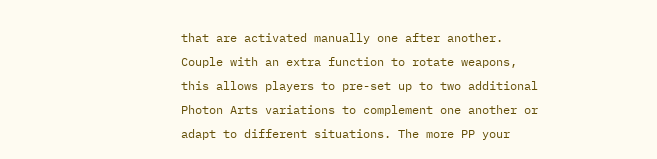that are activated manually one after another. Couple with an extra function to rotate weapons, this allows players to pre-set up to two additional Photon Arts variations to complement one another or adapt to different situations. The more PP your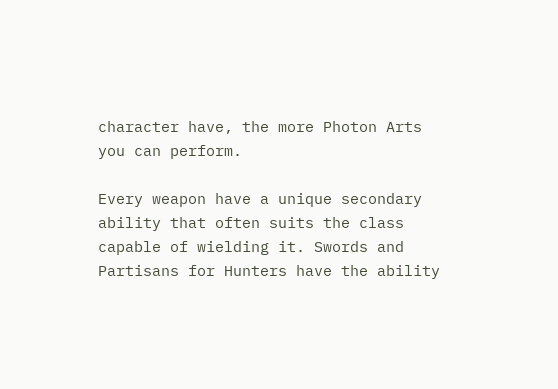character have, the more Photon Arts you can perform.

Every weapon have a unique secondary ability that often suits the class capable of wielding it. Swords and Partisans for Hunters have the ability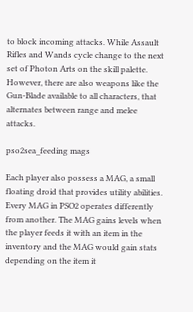to block incoming attacks. While Assault Rifles and Wands cycle change to the next set of Photon Arts on the skill palette. However, there are also weapons like the Gun-Blade available to all characters, that alternates between range and melee attacks.

pso2sea_feeding mags

Each player also possess a MAG, a small floating droid that provides utility abilities. Every MAG in PSO2 operates differently from another. The MAG gains levels when the player feeds it with an item in the inventory and the MAG would gain stats depending on the item it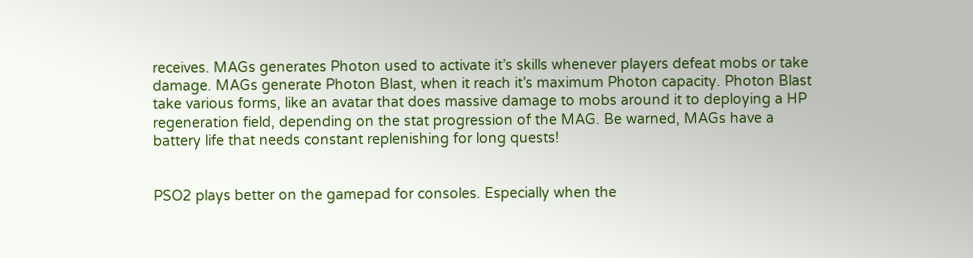receives. MAGs generates Photon used to activate it’s skills whenever players defeat mobs or take damage. MAGs generate Photon Blast, when it reach it’s maximum Photon capacity. Photon Blast take various forms, like an avatar that does massive damage to mobs around it to deploying a HP regeneration field, depending on the stat progression of the MAG. Be warned, MAGs have a battery life that needs constant replenishing for long quests!


PSO2 plays better on the gamepad for consoles. Especially when the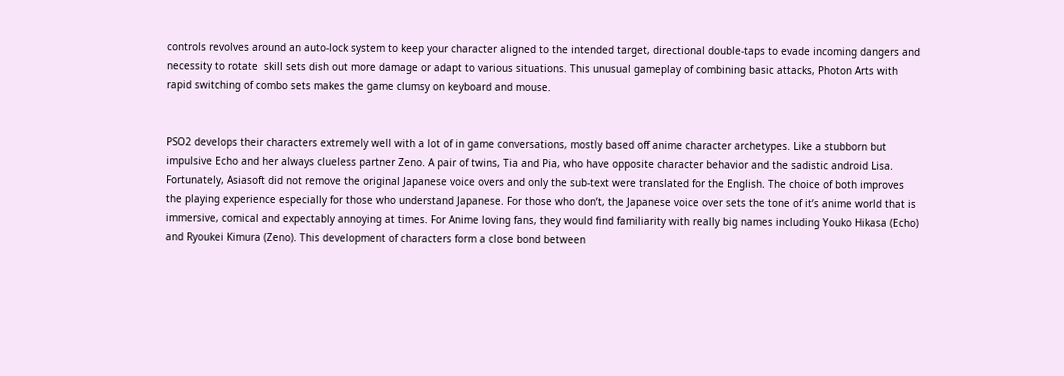controls revolves around an auto-lock system to keep your character aligned to the intended target, directional double-taps to evade incoming dangers and necessity to rotate  skill sets dish out more damage or adapt to various situations. This unusual gameplay of combining basic attacks, Photon Arts with rapid switching of combo sets makes the game clumsy on keyboard and mouse.


PSO2 develops their characters extremely well with a lot of in game conversations, mostly based off anime character archetypes. Like a stubborn but impulsive Echo and her always clueless partner Zeno. A pair of twins, Tia and Pia, who have opposite character behavior and the sadistic android Lisa. Fortunately, Asiasoft did not remove the original Japanese voice overs and only the sub-text were translated for the English. The choice of both improves the playing experience especially for those who understand Japanese. For those who don’t, the Japanese voice over sets the tone of it’s anime world that is immersive, comical and expectably annoying at times. For Anime loving fans, they would find familiarity with really big names including Youko Hikasa (Echo) and Ryoukei Kimura (Zeno). This development of characters form a close bond between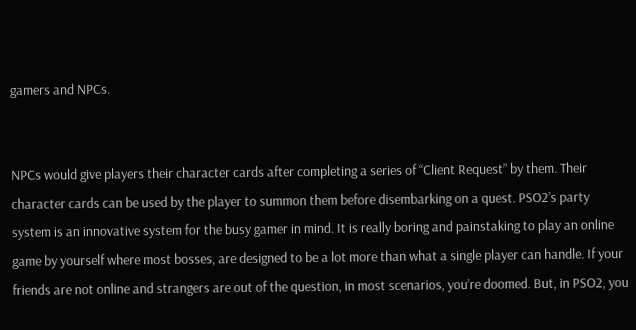gamers and NPCs.


NPCs would give players their character cards after completing a series of “Client Request” by them. Their character cards can be used by the player to summon them before disembarking on a quest. PSO2’s party system is an innovative system for the busy gamer in mind. It is really boring and painstaking to play an online game by yourself where most bosses, are designed to be a lot more than what a single player can handle. If your friends are not online and strangers are out of the question, in most scenarios, you’re doomed. But, in PSO2, you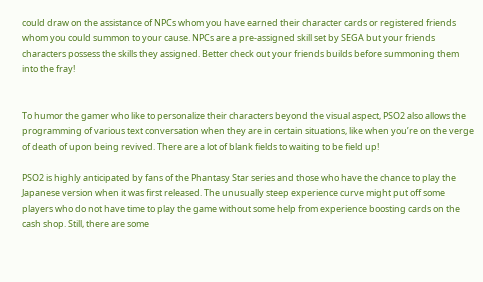could draw on the assistance of NPCs whom you have earned their character cards or registered friends whom you could summon to your cause. NPCs are a pre-assigned skill set by SEGA but your friends characters possess the skills they assigned. Better check out your friends builds before summoning them into the fray!


To humor the gamer who like to personalize their characters beyond the visual aspect, PSO2 also allows the programming of various text conversation when they are in certain situations, like when you’re on the verge of death of upon being revived. There are a lot of blank fields to waiting to be field up!

PSO2 is highly anticipated by fans of the Phantasy Star series and those who have the chance to play the Japanese version when it was first released. The unusually steep experience curve might put off some players who do not have time to play the game without some help from experience boosting cards on the cash shop. Still, there are some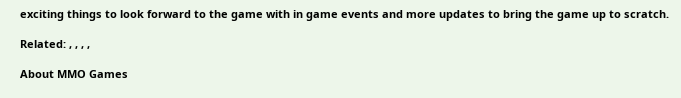exciting things to look forward to the game with in game events and more updates to bring the game up to scratch.

Related: , , , ,

About MMO Games